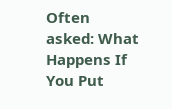Often asked: What Happens If You Put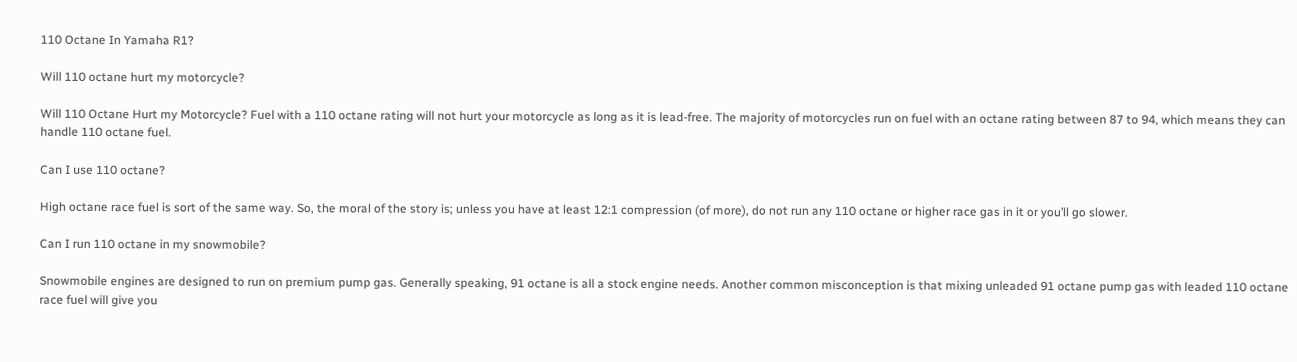110 Octane In Yamaha R1?

Will 110 octane hurt my motorcycle?

Will 110 Octane Hurt my Motorcycle? Fuel with a 110 octane rating will not hurt your motorcycle as long as it is lead-free. The majority of motorcycles run on fuel with an octane rating between 87 to 94, which means they can handle 110 octane fuel.

Can I use 110 octane?

High octane race fuel is sort of the same way. So, the moral of the story is; unless you have at least 12:1 compression (of more), do not run any 110 octane or higher race gas in it or you’ll go slower.

Can I run 110 octane in my snowmobile?

Snowmobile engines are designed to run on premium pump gas. Generally speaking, 91 octane is all a stock engine needs. Another common misconception is that mixing unleaded 91 octane pump gas with leaded 110 octane race fuel will give you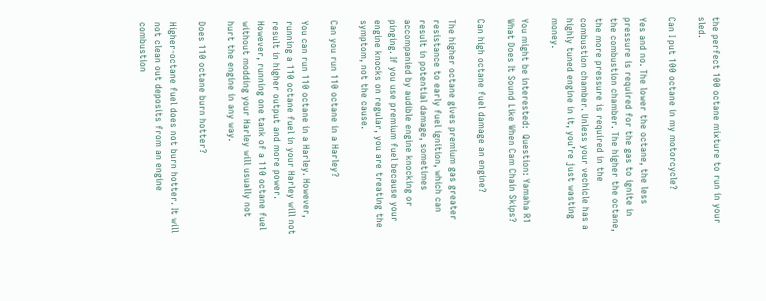the perfect 100 octane mixture to run in your sled.

Can I put 100 octane in my motorcycle?

Yes and no. The lower the octane, the less pressure is required for the gas to ignite in the combustion chamber. The higher the octane, the more pressure is required in the combustion chamber. Unless your vechicle has a highly tuned engine in it, you’re just wasting money.

You might be interested:  Question: Yamaha R1 What Does It Sound Like When Cam Chain Skips?

Can high octane fuel damage an engine?

The higher octane gives premium gas greater resistance to early fuel ignition, which can result in potential damage, sometimes accompanied by audible engine knocking or pinging. If you use premium fuel because your engine knocks on regular, you are treating the symptom, not the cause.

Can you run 110 octane in a Harley?

You can run 110 octane in a Harley. However, running a 110 octane fuel in your Harley will not result in higher output and more power. However, running one tank of a 110 octane fuel without modding your Harley will usually not hurt the engine in any way.

Does 110 octane burn hotter?

Higher-octane fuel does not burn hotter. It will not clean out deposits from an engine combustion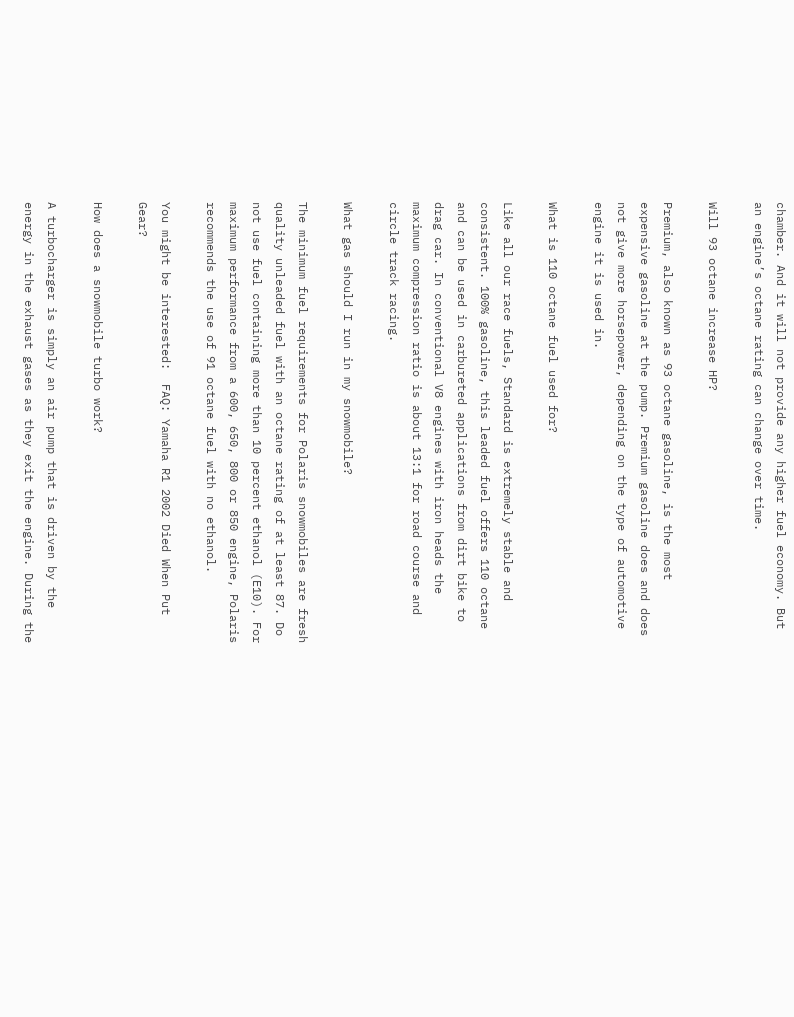chamber. And it will not provide any higher fuel economy. But an engine’s octane rating can change over time.

Will 93 octane increase HP?

Premium, also known as 93 octane gasoline, is the most expensive gasoline at the pump. Premium gasoline does and does not give more horsepower, depending on the type of automotive engine it is used in.

What is 110 octane fuel used for?

Like all our race fuels, Standard is extremely stable and consistent. 100% gasoline, this leaded fuel offers 110 octane and can be used in carbureted applications from dirt bike to drag car. In conventional V8 engines with iron heads the maximum compression ratio is about 13:1 for road course and circle track racing.

What gas should I run in my snowmobile?

The minimum fuel requirements for Polaris snowmobiles are fresh quality unleaded fuel with an octane rating of at least 87. Do not use fuel containing more than 10 percent ethanol (E10). For maximum performance from a 600, 650, 800 or 850 engine, Polaris recommends the use of 91 octane fuel with no ethanol.

You might be interested:  FAQ: Yamaha R1 2002 Died When Put Gear?

How does a snowmobile turbo work?

A turbocharger is simply an air pump that is driven by the energy in the exhaust gases as they exit the engine. During the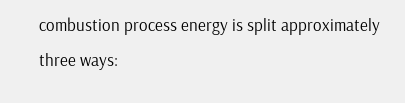combustion process energy is split approximately three ways: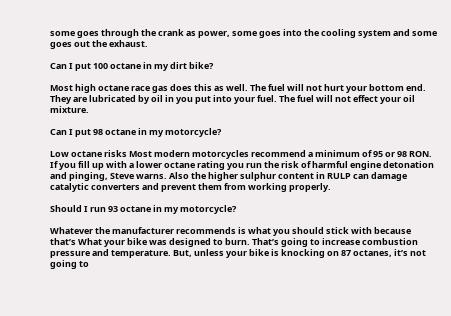some goes through the crank as power, some goes into the cooling system and some goes out the exhaust.

Can I put 100 octane in my dirt bike?

Most high octane race gas does this as well. The fuel will not hurt your bottom end. They are lubricated by oil in you put into your fuel. The fuel will not effect your oil mixture.

Can I put 98 octane in my motorcycle?

Low octane risks Most modern motorcycles recommend a minimum of 95 or 98 RON. If you fill up with a lower octane rating you run the risk of harmful engine detonation and pinging, Steve warns. Also the higher sulphur content in RULP can damage catalytic converters and prevent them from working properly.

Should I run 93 octane in my motorcycle?

Whatever the manufacturer recommends is what you should stick with because that’s What your bike was designed to burn. That’s going to increase combustion pressure and temperature. But, unless your bike is knocking on 87 octanes, it’s not going to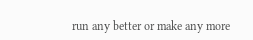run any better or make any more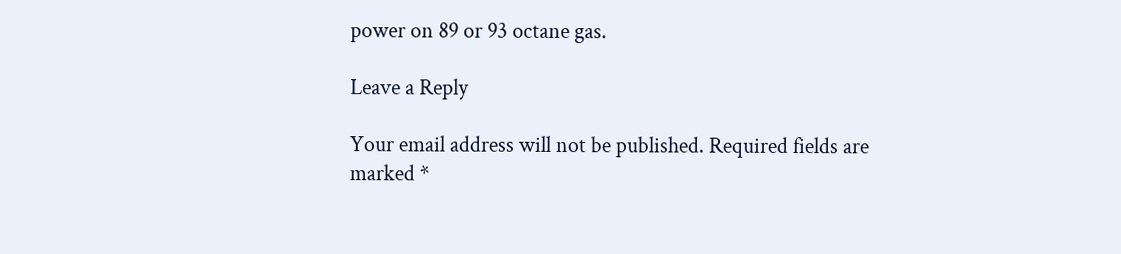power on 89 or 93 octane gas.

Leave a Reply

Your email address will not be published. Required fields are marked *